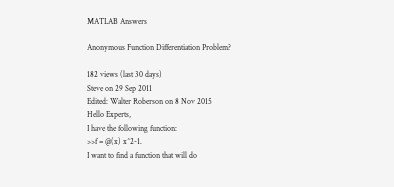MATLAB Answers

Anonymous Function Differentiation Problem?

182 views (last 30 days)
Steve on 29 Sep 2011
Edited: Walter Roberson on 8 Nov 2015
Hello Experts,
I have the following function:
>>f = @(x) x^2-1.
I want to find a function that will do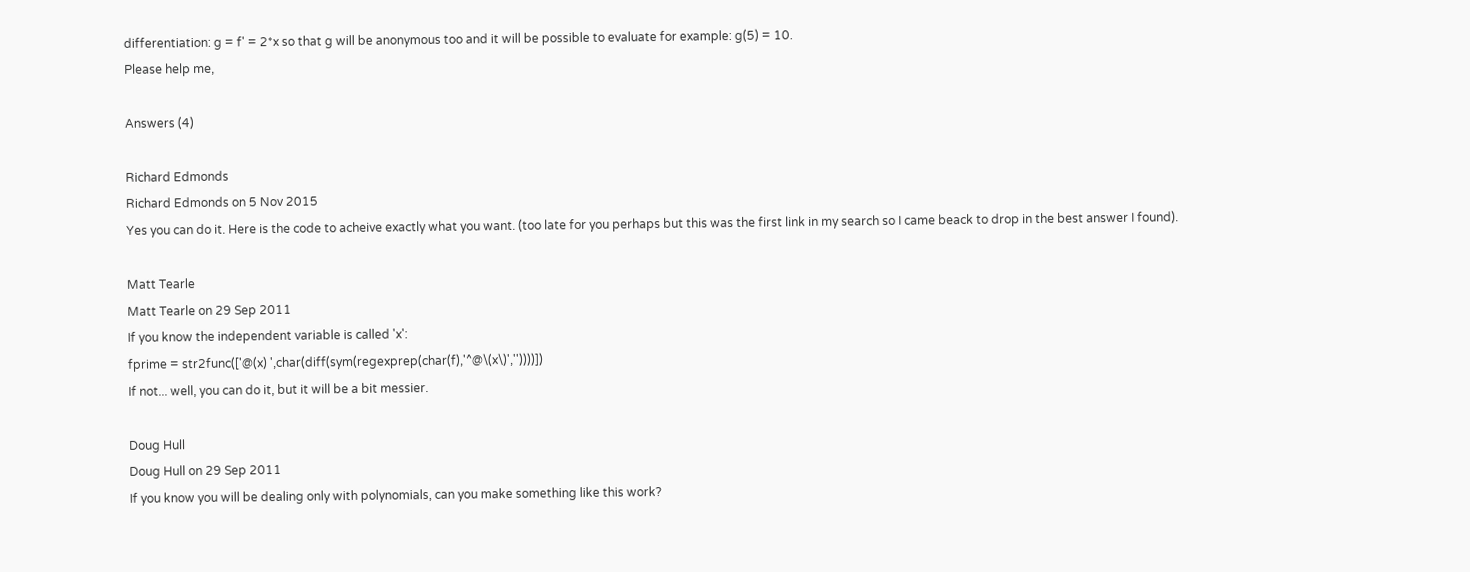differentiation: g = f' = 2*x so that g will be anonymous too and it will be possible to evaluate for example: g(5) = 10.
Please help me,

Answers (4)

Richard Edmonds
Richard Edmonds on 5 Nov 2015
Yes you can do it. Here is the code to acheive exactly what you want. (too late for you perhaps but this was the first link in my search so I came beack to drop in the best answer I found).

Matt Tearle
Matt Tearle on 29 Sep 2011
If you know the independent variable is called 'x':
fprime = str2func(['@(x) ',char(diff(sym(regexprep(char(f),'^@\(x\)',''))))])
If not... well, you can do it, but it will be a bit messier.

Doug Hull
Doug Hull on 29 Sep 2011
If you know you will be dealing only with polynomials, can you make something like this work?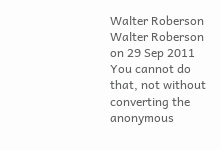Walter Roberson
Walter Roberson on 29 Sep 2011
You cannot do that, not without converting the anonymous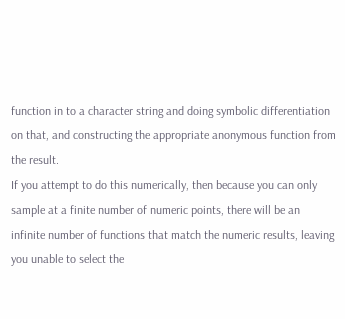function in to a character string and doing symbolic differentiation on that, and constructing the appropriate anonymous function from the result.
If you attempt to do this numerically, then because you can only sample at a finite number of numeric points, there will be an infinite number of functions that match the numeric results, leaving you unable to select the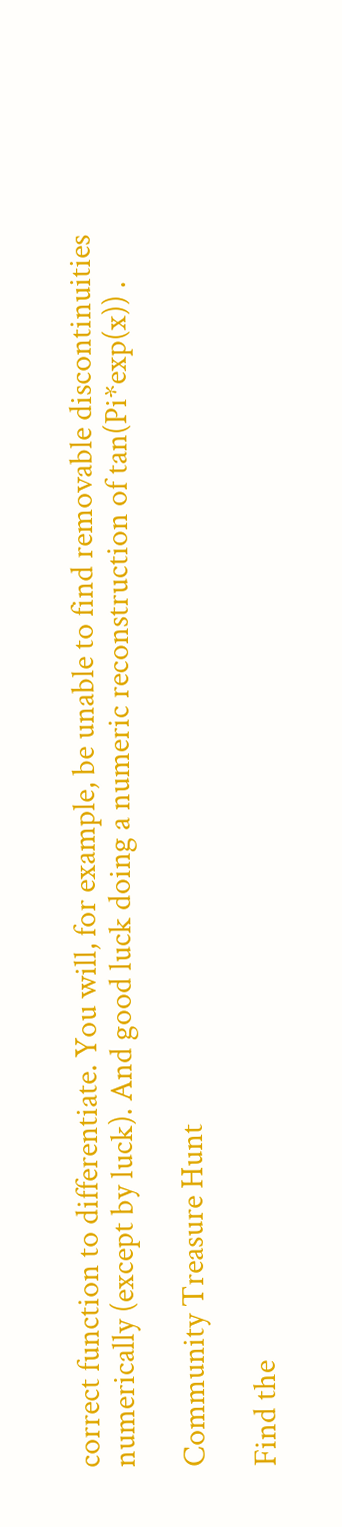correct function to differentiate. You will, for example, be unable to find removable discontinuities numerically (except by luck). And good luck doing a numeric reconstruction of tan(Pi*exp(x)) .

Community Treasure Hunt

Find the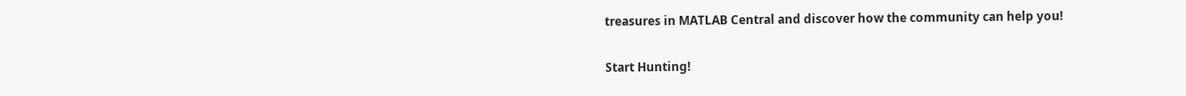treasures in MATLAB Central and discover how the community can help you!

Start Hunting!